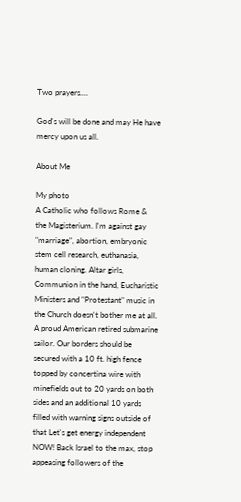Two prayers....

God's will be done and may He have mercy upon us all.

About Me

My photo
A Catholic who follows Rome & the Magisterium. I'm against gay "marriage", abortion, embryonic stem cell research, euthanasia, human cloning. Altar girls, Communion in the hand, Eucharistic Ministers and "Protestant" music in the Church doesn't bother me at all. A proud American retired submarine sailor. Our borders should be secured with a 10 ft. high fence topped by concertina wire with minefields out to 20 yards on both sides and an additional 10 yards filled with warning signs outside of that Let's get energy independent NOW! Back Israel to the max, stop appeasing followers of the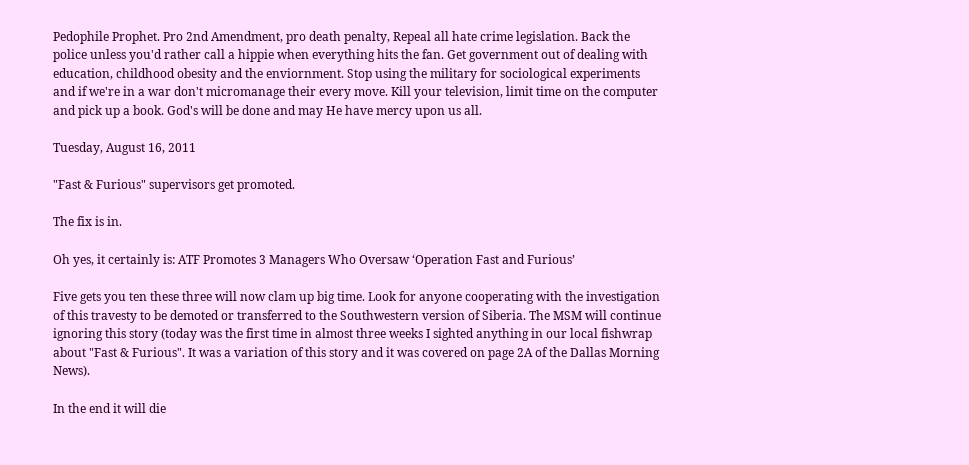Pedophile Prophet. Pro 2nd Amendment, pro death penalty, Repeal all hate crime legislation. Back the police unless you'd rather call a hippie when everything hits the fan. Get government out of dealing with education, childhood obesity and the enviornment. Stop using the military for sociological experiments and if we're in a war don't micromanage their every move. Kill your television, limit time on the computer and pick up a book. God's will be done and may He have mercy upon us all.

Tuesday, August 16, 2011

"Fast & Furious" supervisors get promoted.

The fix is in.

Oh yes, it certainly is: ATF Promotes 3 Managers Who Oversaw ‘Operation Fast and Furious’

Five gets you ten these three will now clam up big time. Look for anyone cooperating with the investigation of this travesty to be demoted or transferred to the Southwestern version of Siberia. The MSM will continue ignoring this story (today was the first time in almost three weeks I sighted anything in our local fishwrap about "Fast & Furious". It was a variation of this story and it was covered on page 2A of the Dallas Morning News).

In the end it will die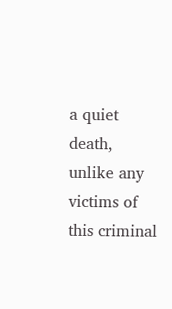a quiet death, unlike any victims of this criminal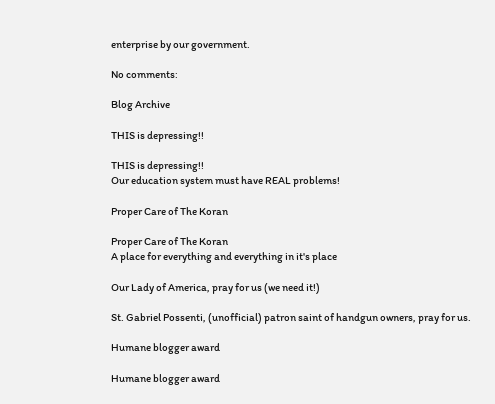enterprise by our government.

No comments:

Blog Archive

THIS is depressing!!

THIS is depressing!!
Our education system must have REAL problems!

Proper Care of The Koran

Proper Care of The Koran
A place for everything and everything in it's place

Our Lady of America, pray for us (we need it!)

St. Gabriel Possenti, (unofficial) patron saint of handgun owners, pray for us.

Humane blogger award

Humane blogger award